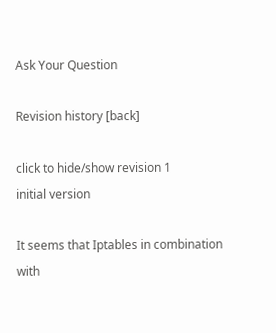Ask Your Question

Revision history [back]

click to hide/show revision 1
initial version

It seems that Iptables in combination with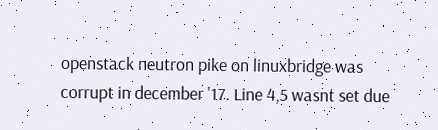openstack neutron pike on linuxbridge was corrupt in december '17. Line 4,5 wasnt set due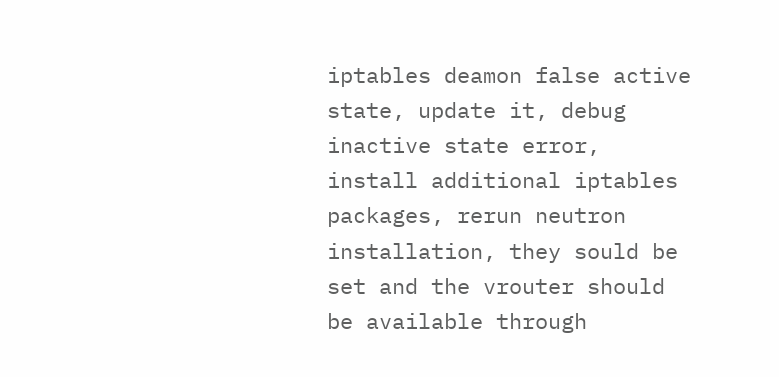iptables deamon false active state, update it, debug inactive state error, install additional iptables packages, rerun neutron installation, they sould be set and the vrouter should be available through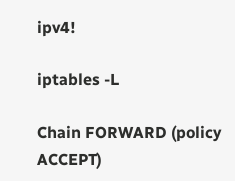ipv4!

iptables -L

Chain FORWARD (policy ACCEPT)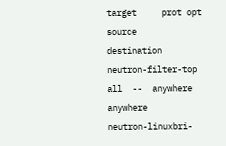target     prot opt source               destination
neutron-filter-top  all  --  anywhere             anywhere
neutron-linuxbri-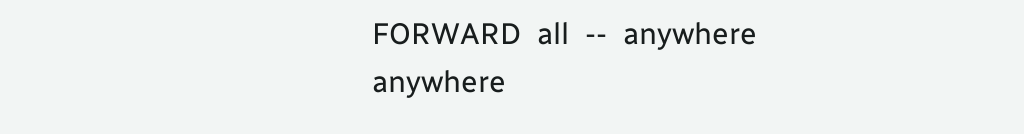FORWARD  all  --  anywhere             anywhere